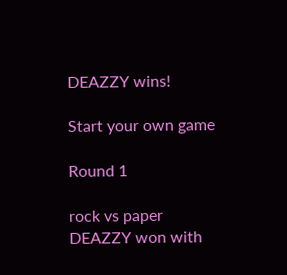DEAZZY wins!

Start your own game

Round 1

rock vs paper
DEAZZY won with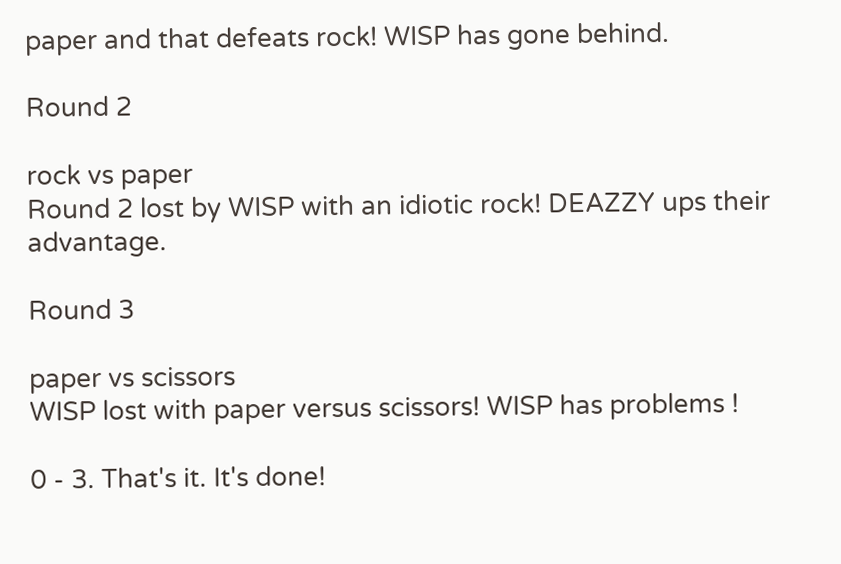paper and that defeats rock! WISP has gone behind.

Round 2

rock vs paper
Round 2 lost by WISP with an idiotic rock! DEAZZY ups their advantage.

Round 3

paper vs scissors
WISP lost with paper versus scissors! WISP has problems !

0 - 3. That's it. It's done!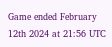Game ended February 12th 2024 at 21:56 UTC